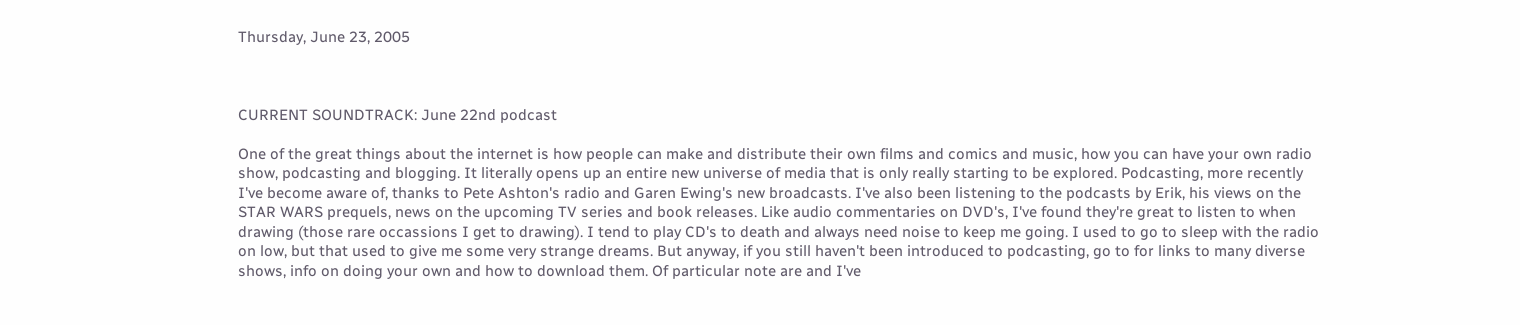Thursday, June 23, 2005



CURRENT SOUNDTRACK: June 22nd podcast

One of the great things about the internet is how people can make and distribute their own films and comics and music, how you can have your own radio show, podcasting and blogging. It literally opens up an entire new universe of media that is only really starting to be explored. Podcasting, more recently I've become aware of, thanks to Pete Ashton's radio and Garen Ewing's new broadcasts. I've also been listening to the podcasts by Erik, his views on the STAR WARS prequels, news on the upcoming TV series and book releases. Like audio commentaries on DVD's, I've found they're great to listen to when drawing (those rare occassions I get to drawing). I tend to play CD's to death and always need noise to keep me going. I used to go to sleep with the radio on low, but that used to give me some very strange dreams. But anyway, if you still haven't been introduced to podcasting, go to for links to many diverse shows, info on doing your own and how to download them. Of particular note are and I've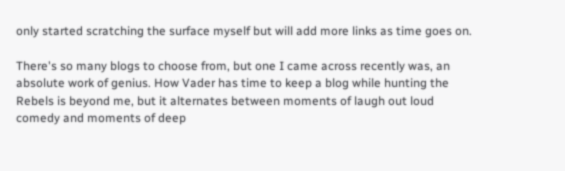only started scratching the surface myself but will add more links as time goes on.

There's so many blogs to choose from, but one I came across recently was, an absolute work of genius. How Vader has time to keep a blog while hunting the Rebels is beyond me, but it alternates between moments of laugh out loud comedy and moments of deep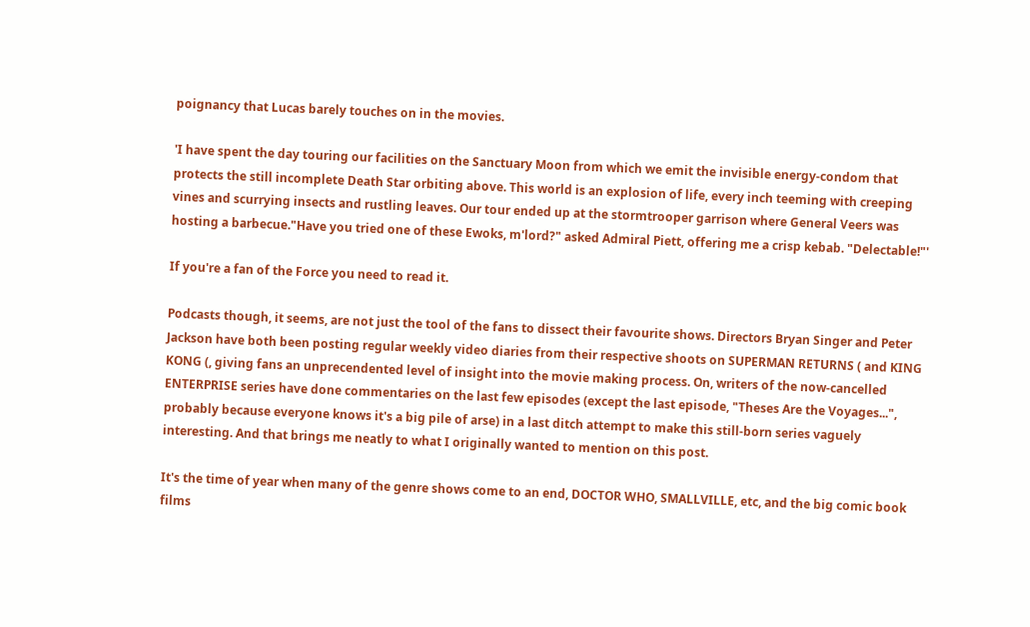poignancy that Lucas barely touches on in the movies.

'I have spent the day touring our facilities on the Sanctuary Moon from which we emit the invisible energy-condom that protects the still incomplete Death Star orbiting above. This world is an explosion of life, every inch teeming with creeping vines and scurrying insects and rustling leaves. Our tour ended up at the stormtrooper garrison where General Veers was hosting a barbecue."Have you tried one of these Ewoks, m'lord?" asked Admiral Piett, offering me a crisp kebab. "Delectable!"'

If you're a fan of the Force you need to read it.

Podcasts though, it seems, are not just the tool of the fans to dissect their favourite shows. Directors Bryan Singer and Peter Jackson have both been posting regular weekly video diaries from their respective shoots on SUPERMAN RETURNS ( and KING KONG (, giving fans an unprecendented level of insight into the movie making process. On, writers of the now-cancelled ENTERPRISE series have done commentaries on the last few episodes (except the last episode, "Theses Are the Voyages...", probably because everyone knows it's a big pile of arse) in a last ditch attempt to make this still-born series vaguely interesting. And that brings me neatly to what I originally wanted to mention on this post.

It's the time of year when many of the genre shows come to an end, DOCTOR WHO, SMALLVILLE, etc, and the big comic book films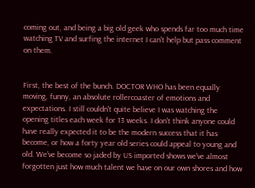coming out, and being a big old geek who spends far too much time watching TV and surfing the internet I can't help but pass comment on them.


First, the best of the bunch. DOCTOR WHO has been equally moving, funny, an absolute rollercoaster of emotions and expectations. I still couldn't quite believe I was watching the opening titles each week for 13 weeks. I don't think anyone could have really expected it to be the modern success that it has become, or how a forty year old series could appeal to young and old. We've become so jaded by US imported shows we've almost forgotten just how much talent we have on our own shores and how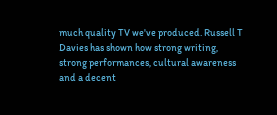much quality TV we've produced. Russell T Davies has shown how strong writing, strong performances, cultural awareness and a decent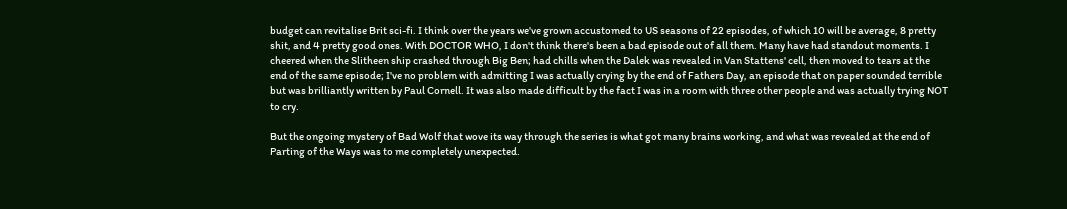budget can revitalise Brit sci-fi. I think over the years we've grown accustomed to US seasons of 22 episodes, of which 10 will be average, 8 pretty shit, and 4 pretty good ones. With DOCTOR WHO, I don't think there's been a bad episode out of all them. Many have had standout moments. I cheered when the Slitheen ship crashed through Big Ben; had chills when the Dalek was revealed in Van Stattens' cell, then moved to tears at the end of the same episode; I've no problem with admitting I was actually crying by the end of Fathers Day, an episode that on paper sounded terrible but was brilliantly written by Paul Cornell. It was also made difficult by the fact I was in a room with three other people and was actually trying NOT to cry.

But the ongoing mystery of Bad Wolf that wove its way through the series is what got many brains working, and what was revealed at the end of Parting of the Ways was to me completely unexpected.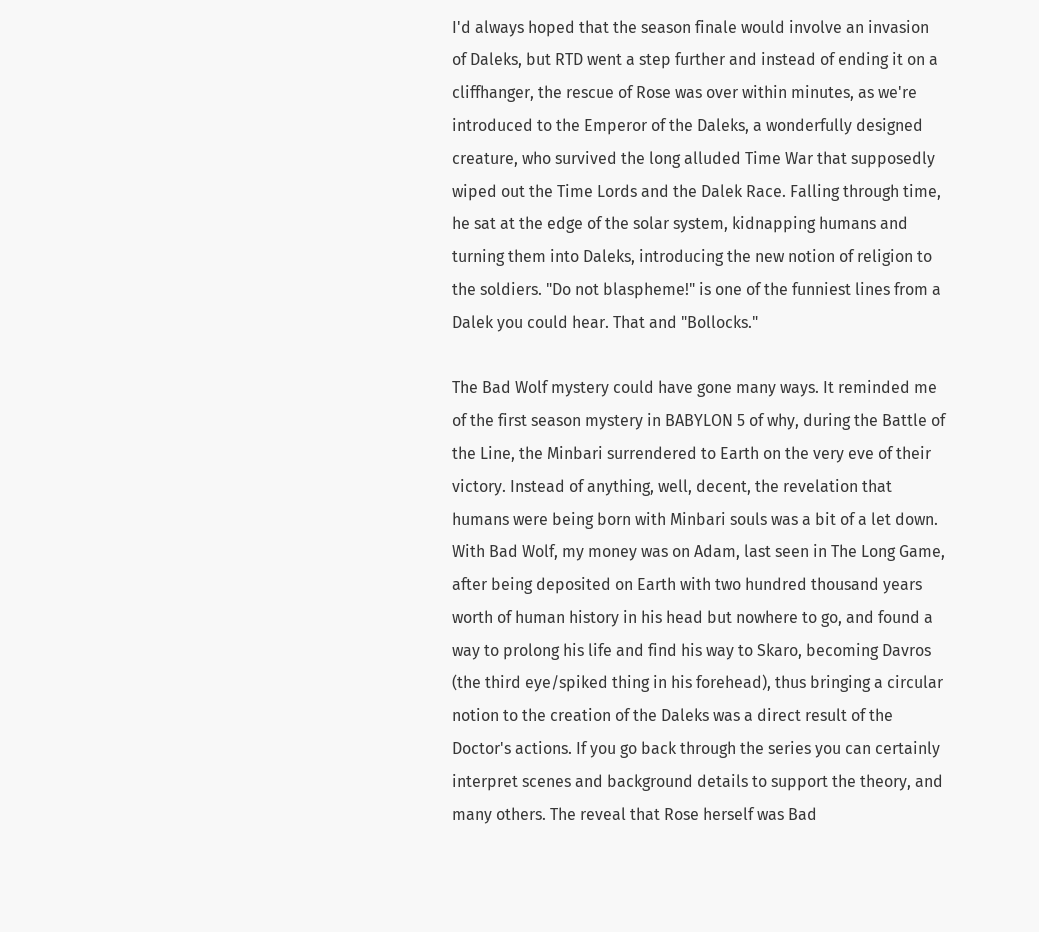I'd always hoped that the season finale would involve an invasion of Daleks, but RTD went a step further and instead of ending it on a cliffhanger, the rescue of Rose was over within minutes, as we're introduced to the Emperor of the Daleks, a wonderfully designed creature, who survived the long alluded Time War that supposedly wiped out the Time Lords and the Dalek Race. Falling through time, he sat at the edge of the solar system, kidnapping humans and turning them into Daleks, introducing the new notion of religion to the soldiers. "Do not blaspheme!" is one of the funniest lines from a Dalek you could hear. That and "Bollocks."

The Bad Wolf mystery could have gone many ways. It reminded me of the first season mystery in BABYLON 5 of why, during the Battle of the Line, the Minbari surrendered to Earth on the very eve of their victory. Instead of anything, well, decent, the revelation that humans were being born with Minbari souls was a bit of a let down. With Bad Wolf, my money was on Adam, last seen in The Long Game, after being deposited on Earth with two hundred thousand years worth of human history in his head but nowhere to go, and found a way to prolong his life and find his way to Skaro, becoming Davros (the third eye/spiked thing in his forehead), thus bringing a circular notion to the creation of the Daleks was a direct result of the Doctor's actions. If you go back through the series you can certainly interpret scenes and background details to support the theory, and many others. The reveal that Rose herself was Bad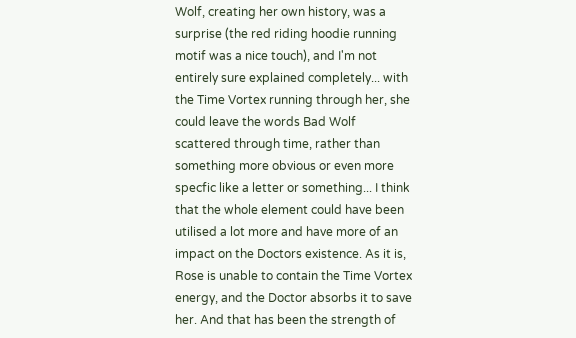Wolf, creating her own history, was a surprise (the red riding hoodie running motif was a nice touch), and I'm not entirely sure explained completely... with the Time Vortex running through her, she could leave the words Bad Wolf scattered through time, rather than something more obvious or even more specfic like a letter or something... I think that the whole element could have been utilised a lot more and have more of an impact on the Doctors existence. As it is, Rose is unable to contain the Time Vortex energy, and the Doctor absorbs it to save her. And that has been the strength of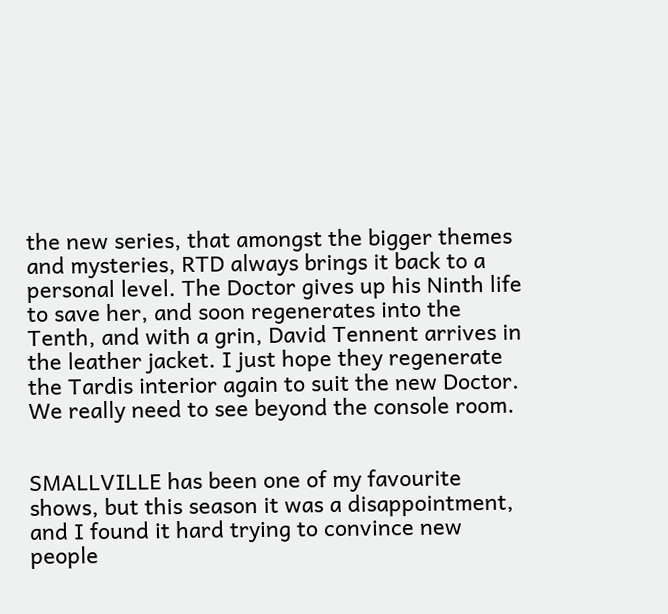the new series, that amongst the bigger themes and mysteries, RTD always brings it back to a personal level. The Doctor gives up his Ninth life to save her, and soon regenerates into the Tenth, and with a grin, David Tennent arrives in the leather jacket. I just hope they regenerate the Tardis interior again to suit the new Doctor. We really need to see beyond the console room.


SMALLVILLE has been one of my favourite shows, but this season it was a disappointment, and I found it hard trying to convince new people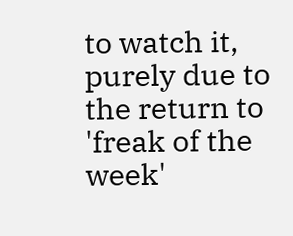to watch it, purely due to the return to 'freak of the week'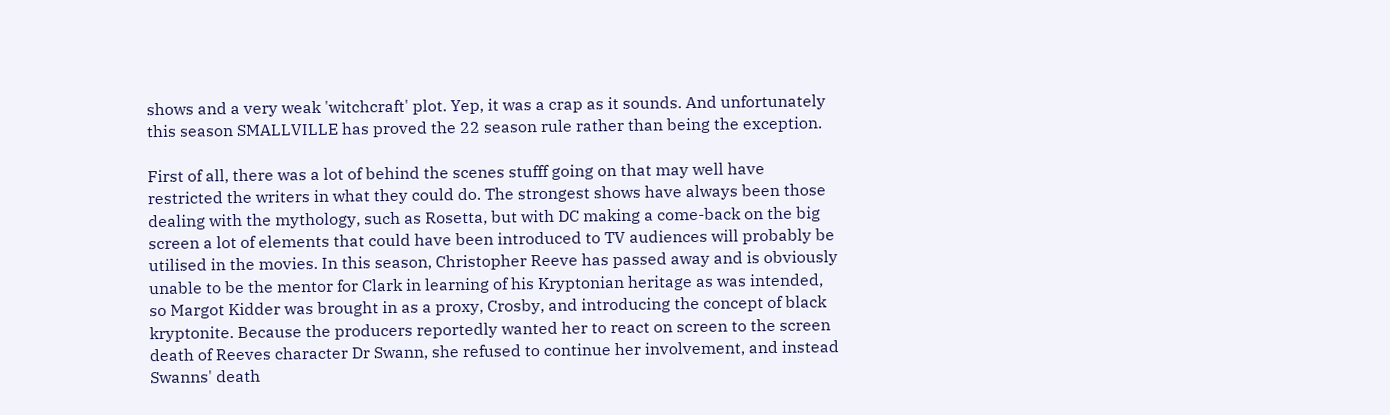shows and a very weak 'witchcraft' plot. Yep, it was a crap as it sounds. And unfortunately this season SMALLVILLE has proved the 22 season rule rather than being the exception.

First of all, there was a lot of behind the scenes stufff going on that may well have restricted the writers in what they could do. The strongest shows have always been those dealing with the mythology, such as Rosetta, but with DC making a come-back on the big screen a lot of elements that could have been introduced to TV audiences will probably be utilised in the movies. In this season, Christopher Reeve has passed away and is obviously unable to be the mentor for Clark in learning of his Kryptonian heritage as was intended, so Margot Kidder was brought in as a proxy, Crosby, and introducing the concept of black kryptonite. Because the producers reportedly wanted her to react on screen to the screen death of Reeves character Dr Swann, she refused to continue her involvement, and instead Swanns' death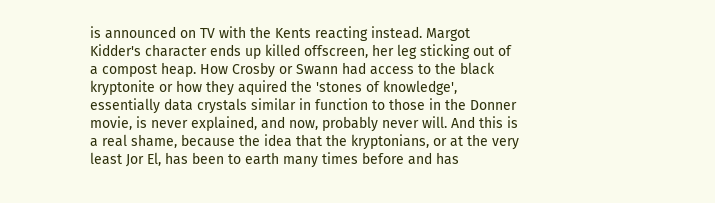is announced on TV with the Kents reacting instead. Margot Kidder's character ends up killed offscreen, her leg sticking out of a compost heap. How Crosby or Swann had access to the black kryptonite or how they aquired the 'stones of knowledge', essentially data crystals similar in function to those in the Donner movie, is never explained, and now, probably never will. And this is a real shame, because the idea that the kryptonians, or at the very least Jor El, has been to earth many times before and has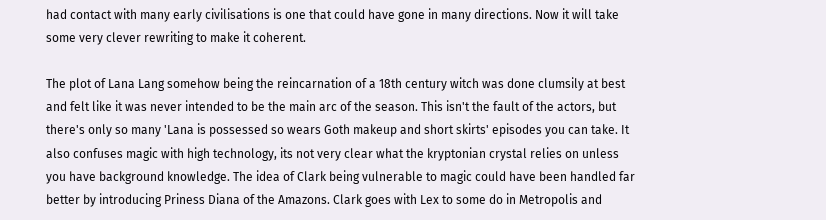had contact with many early civilisations is one that could have gone in many directions. Now it will take some very clever rewriting to make it coherent.

The plot of Lana Lang somehow being the reincarnation of a 18th century witch was done clumsily at best and felt like it was never intended to be the main arc of the season. This isn't the fault of the actors, but there's only so many 'Lana is possessed so wears Goth makeup and short skirts' episodes you can take. It also confuses magic with high technology, its not very clear what the kryptonian crystal relies on unless you have background knowledge. The idea of Clark being vulnerable to magic could have been handled far better by introducing Priness Diana of the Amazons. Clark goes with Lex to some do in Metropolis and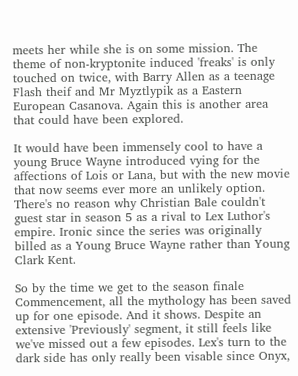meets her while she is on some mission. The theme of non-kryptonite induced 'freaks' is only touched on twice, with Barry Allen as a teenage Flash theif and Mr Myztlypik as a Eastern European Casanova. Again this is another area that could have been explored.

It would have been immensely cool to have a young Bruce Wayne introduced vying for the affections of Lois or Lana, but with the new movie that now seems ever more an unlikely option. There's no reason why Christian Bale couldn't guest star in season 5 as a rival to Lex Luthor's empire. Ironic since the series was originally billed as a Young Bruce Wayne rather than Young Clark Kent.

So by the time we get to the season finale Commencement, all the mythology has been saved up for one episode. And it shows. Despite an extensive 'Previously' segment, it still feels like we've missed out a few episodes. Lex's turn to the dark side has only really been visable since Onyx,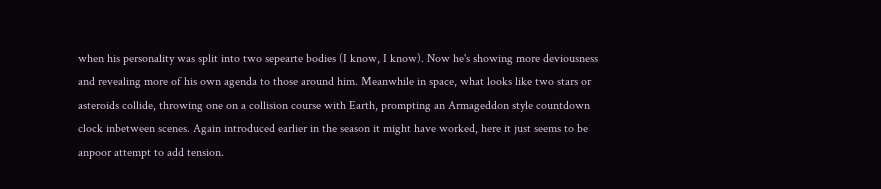when his personality was split into two sepearte bodies (I know, I know). Now he's showing more deviousness and revealing more of his own agenda to those around him. Meanwhile in space, what looks like two stars or asteroids collide, throwing one on a collision course with Earth, prompting an Armageddon style countdown clock inbetween scenes. Again introduced earlier in the season it might have worked, here it just seems to be anpoor attempt to add tension.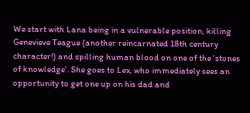We start with Lana being in a vulnerable position, killing Genevieve Teague (another reincarnated 18th century character!) and spilling human blood on one of the 'stones of knowledge'. She goes to Lex, who immediately sees an opportunity to get one up on his dad and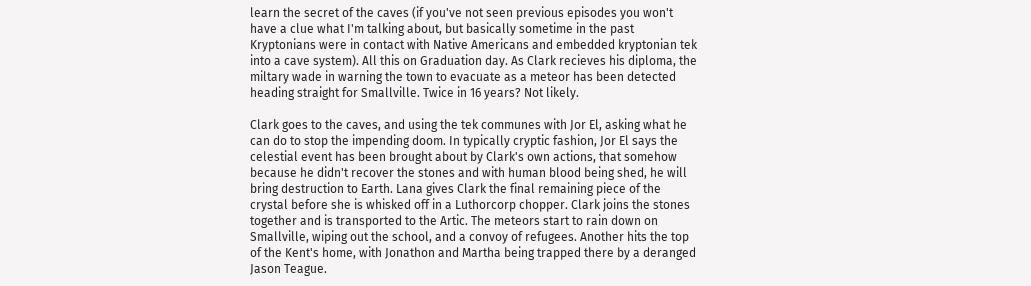learn the secret of the caves (if you've not seen previous episodes you won't have a clue what I'm talking about, but basically sometime in the past Kryptonians were in contact with Native Americans and embedded kryptonian tek into a cave system). All this on Graduation day. As Clark recieves his diploma, the miltary wade in warning the town to evacuate as a meteor has been detected heading straight for Smallville. Twice in 16 years? Not likely.

Clark goes to the caves, and using the tek communes with Jor El, asking what he can do to stop the impending doom. In typically cryptic fashion, Jor El says the celestial event has been brought about by Clark's own actions, that somehow because he didn't recover the stones and with human blood being shed, he will bring destruction to Earth. Lana gives Clark the final remaining piece of the crystal before she is whisked off in a Luthorcorp chopper. Clark joins the stones together and is transported to the Artic. The meteors start to rain down on Smallville, wiping out the school, and a convoy of refugees. Another hits the top of the Kent's home, with Jonathon and Martha being trapped there by a deranged Jason Teague.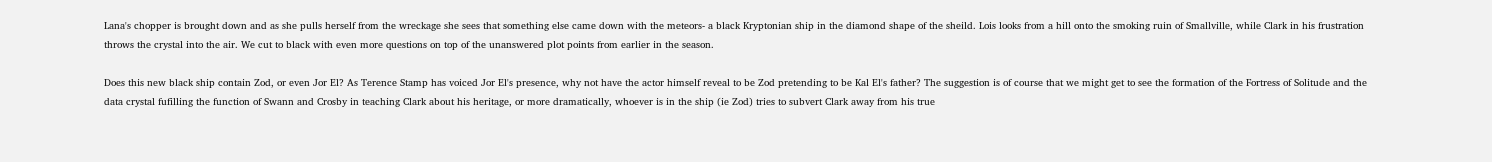Lana's chopper is brought down and as she pulls herself from the wreckage she sees that something else came down with the meteors- a black Kryptonian ship in the diamond shape of the sheild. Lois looks from a hill onto the smoking ruin of Smallville, while Clark in his frustration throws the crystal into the air. We cut to black with even more questions on top of the unanswered plot points from earlier in the season.

Does this new black ship contain Zod, or even Jor El? As Terence Stamp has voiced Jor El's presence, why not have the actor himself reveal to be Zod pretending to be Kal El's father? The suggestion is of course that we might get to see the formation of the Fortress of Solitude and the data crystal fufilling the function of Swann and Crosby in teaching Clark about his heritage, or more dramatically, whoever is in the ship (ie Zod) tries to subvert Clark away from his true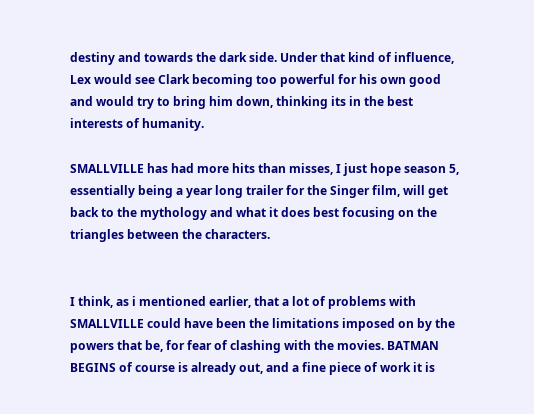destiny and towards the dark side. Under that kind of influence, Lex would see Clark becoming too powerful for his own good and would try to bring him down, thinking its in the best interests of humanity.

SMALLVILLE has had more hits than misses, I just hope season 5, essentially being a year long trailer for the Singer film, will get back to the mythology and what it does best focusing on the triangles between the characters.


I think, as i mentioned earlier, that a lot of problems with SMALLVILLE could have been the limitations imposed on by the powers that be, for fear of clashing with the movies. BATMAN BEGINS of course is already out, and a fine piece of work it is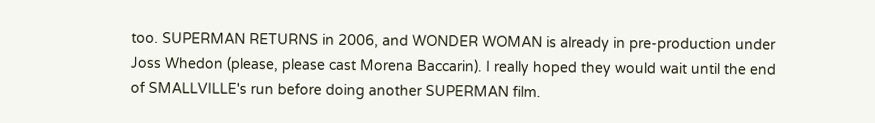too. SUPERMAN RETURNS in 2006, and WONDER WOMAN is already in pre-production under Joss Whedon (please, please cast Morena Baccarin). I really hoped they would wait until the end of SMALLVILLE's run before doing another SUPERMAN film.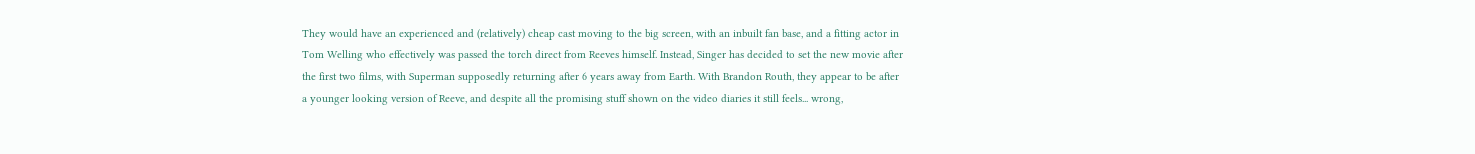They would have an experienced and (relatively) cheap cast moving to the big screen, with an inbuilt fan base, and a fitting actor in Tom Welling who effectively was passed the torch direct from Reeves himself. Instead, Singer has decided to set the new movie after the first two films, with Superman supposedly returning after 6 years away from Earth. With Brandon Routh, they appear to be after a younger looking version of Reeve, and despite all the promising stuff shown on the video diaries it still feels... wrong,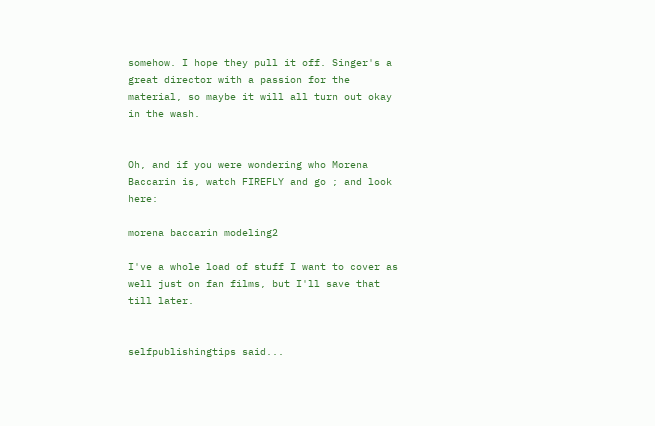somehow. I hope they pull it off. Singer's a great director with a passion for the material, so maybe it will all turn out okay in the wash.


Oh, and if you were wondering who Morena Baccarin is, watch FIREFLY and go ; and look here:

morena baccarin modeling2

I've a whole load of stuff I want to cover as well just on fan films, but I'll save that till later.


selfpublishingtips said...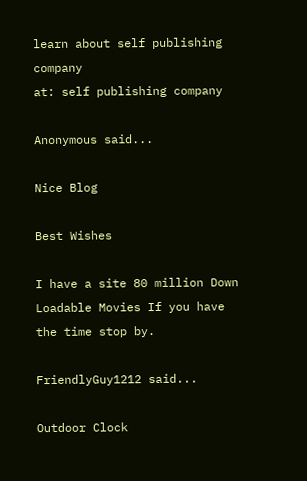learn about self publishing company
at: self publishing company

Anonymous said...

Nice Blog

Best Wishes

I have a site 80 million Down Loadable Movies If you have the time stop by.

FriendlyGuy1212 said...

Outdoor Clock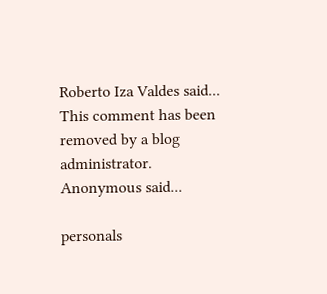Roberto Iza Valdes said...
This comment has been removed by a blog administrator.
Anonymous said...

personals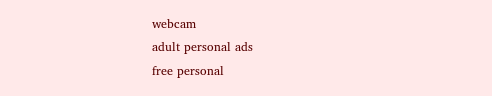webcam
adult personal ads
free personal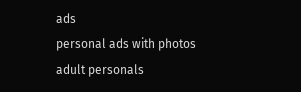ads
personal ads with photos
adult personals